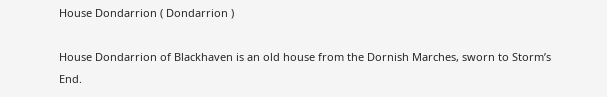House Dondarrion ( Dondarrion )

House Dondarrion of Blackhaven is an old house from the Dornish Marches, sworn to Storm’s End.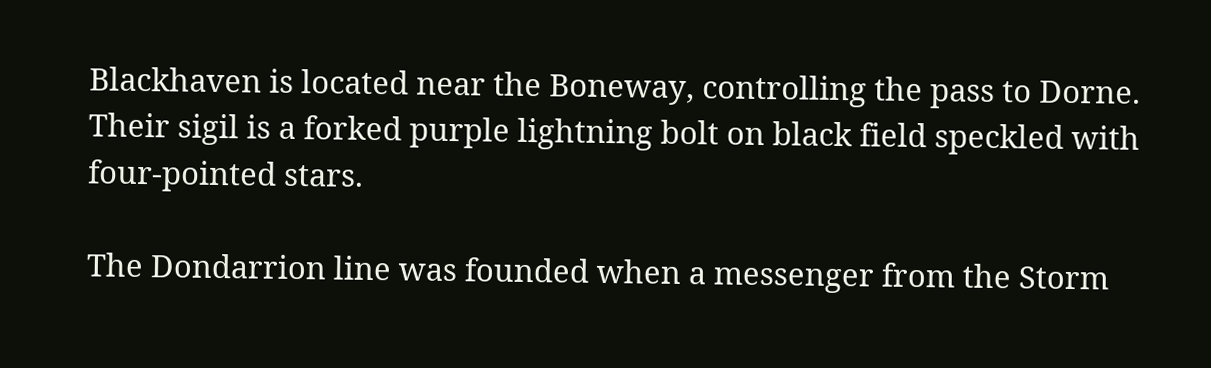Blackhaven is located near the Boneway, controlling the pass to Dorne. Their sigil is a forked purple lightning bolt on black field speckled with four-pointed stars.

The Dondarrion line was founded when a messenger from the Storm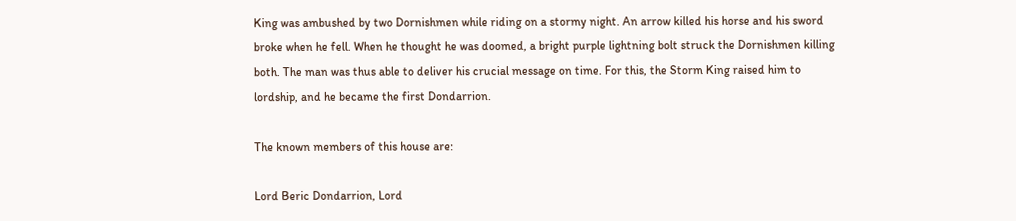King was ambushed by two Dornishmen while riding on a stormy night. An arrow killed his horse and his sword broke when he fell. When he thought he was doomed, a bright purple lightning bolt struck the Dornishmen killing both. The man was thus able to deliver his crucial message on time. For this, the Storm King raised him to lordship, and he became the first Dondarrion.

The known members of this house are:

Lord Beric Dondarrion, Lord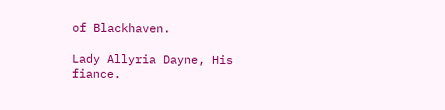of Blackhaven.

Lady Allyria Dayne, His fiance.